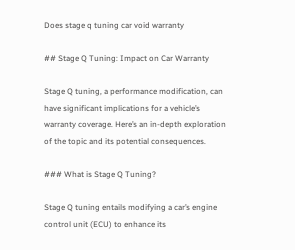Does stage q tuning car void warranty

## Stage Q Tuning: Impact on Car Warranty

Stage Q tuning, a performance modification, can have significant implications for a vehicle’s warranty coverage. Here’s an in-depth exploration of the topic and its potential consequences.

### What is Stage Q Tuning?

Stage Q tuning entails modifying a car’s engine control unit (ECU) to enhance its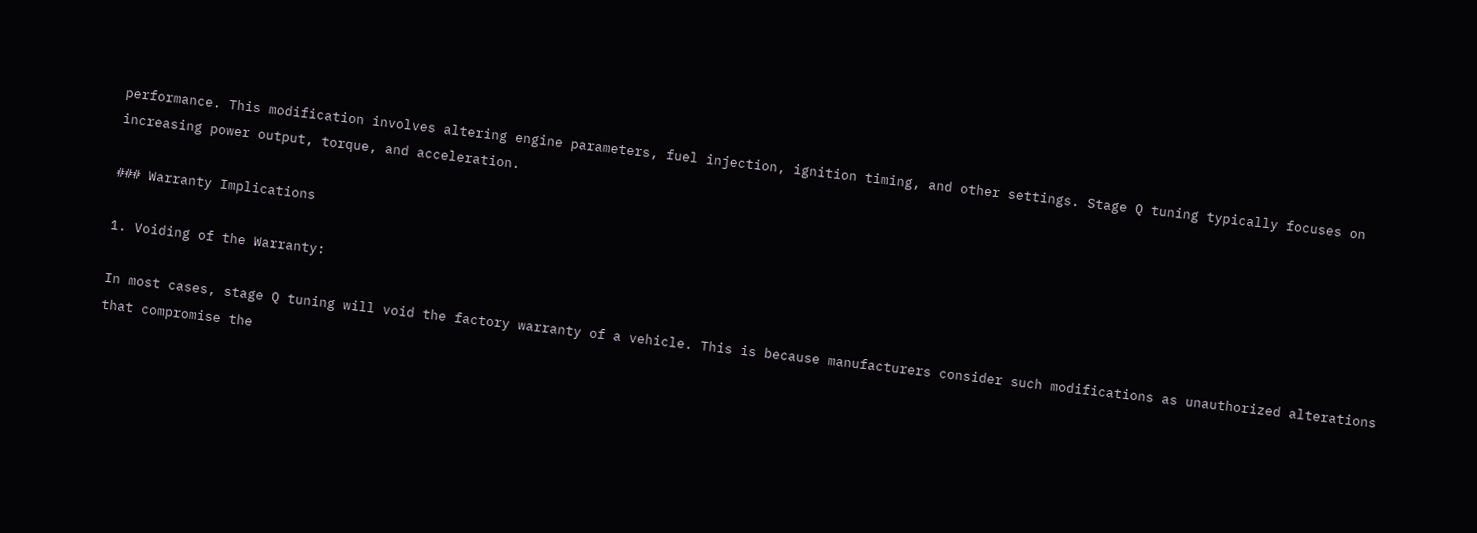performance. This modification involves altering engine parameters, fuel injection, ignition timing, and other settings. Stage Q tuning typically focuses on increasing power output, torque, and acceleration.

### Warranty Implications

1. Voiding of the Warranty:

In most cases, stage Q tuning will void the factory warranty of a vehicle. This is because manufacturers consider such modifications as unauthorized alterations that compromise the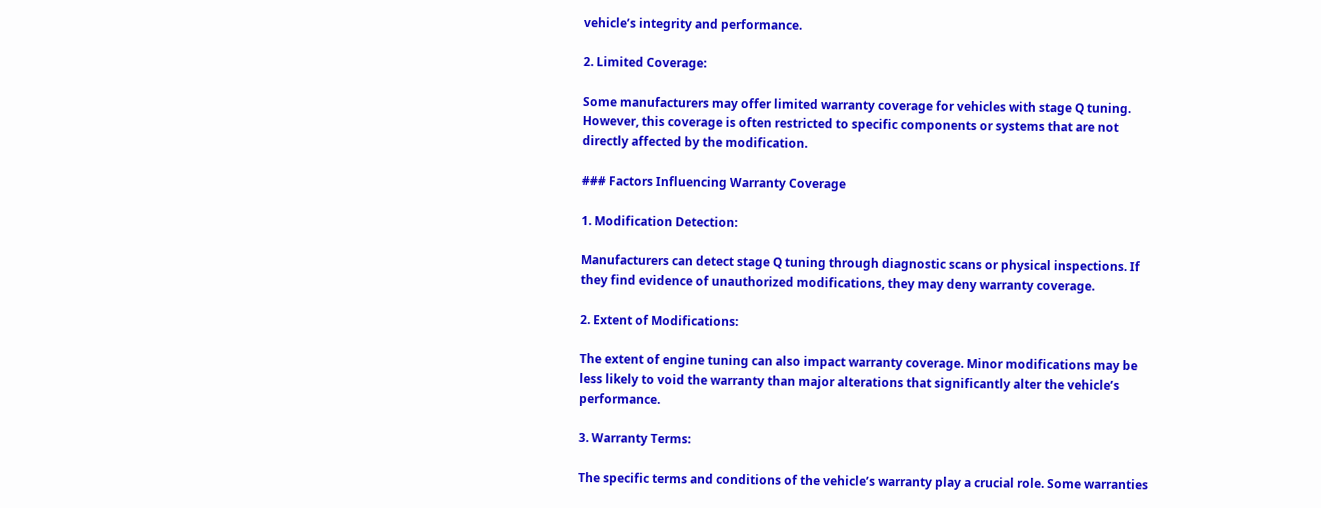vehicle’s integrity and performance.

2. Limited Coverage:

Some manufacturers may offer limited warranty coverage for vehicles with stage Q tuning. However, this coverage is often restricted to specific components or systems that are not directly affected by the modification.

### Factors Influencing Warranty Coverage

1. Modification Detection:

Manufacturers can detect stage Q tuning through diagnostic scans or physical inspections. If they find evidence of unauthorized modifications, they may deny warranty coverage.

2. Extent of Modifications:

The extent of engine tuning can also impact warranty coverage. Minor modifications may be less likely to void the warranty than major alterations that significantly alter the vehicle’s performance.

3. Warranty Terms:

The specific terms and conditions of the vehicle’s warranty play a crucial role. Some warranties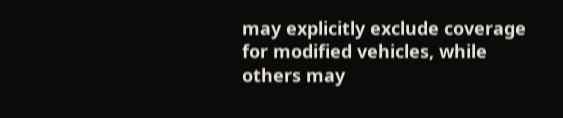may explicitly exclude coverage for modified vehicles, while others may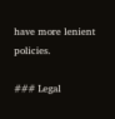have more lenient policies.

### Legal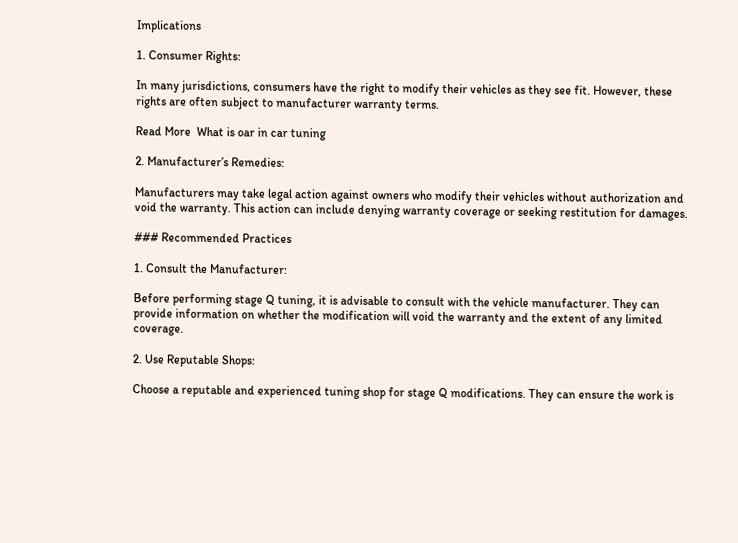Implications

1. Consumer Rights:

In many jurisdictions, consumers have the right to modify their vehicles as they see fit. However, these rights are often subject to manufacturer warranty terms.

Read More  What is oar in car tuning

2. Manufacturer’s Remedies:

Manufacturers may take legal action against owners who modify their vehicles without authorization and void the warranty. This action can include denying warranty coverage or seeking restitution for damages.

### Recommended Practices

1. Consult the Manufacturer:

Before performing stage Q tuning, it is advisable to consult with the vehicle manufacturer. They can provide information on whether the modification will void the warranty and the extent of any limited coverage.

2. Use Reputable Shops:

Choose a reputable and experienced tuning shop for stage Q modifications. They can ensure the work is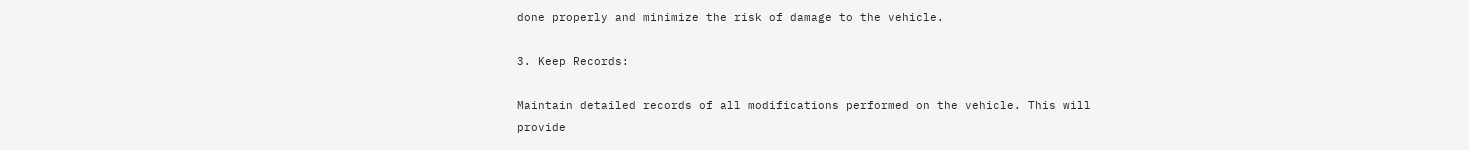done properly and minimize the risk of damage to the vehicle.

3. Keep Records:

Maintain detailed records of all modifications performed on the vehicle. This will provide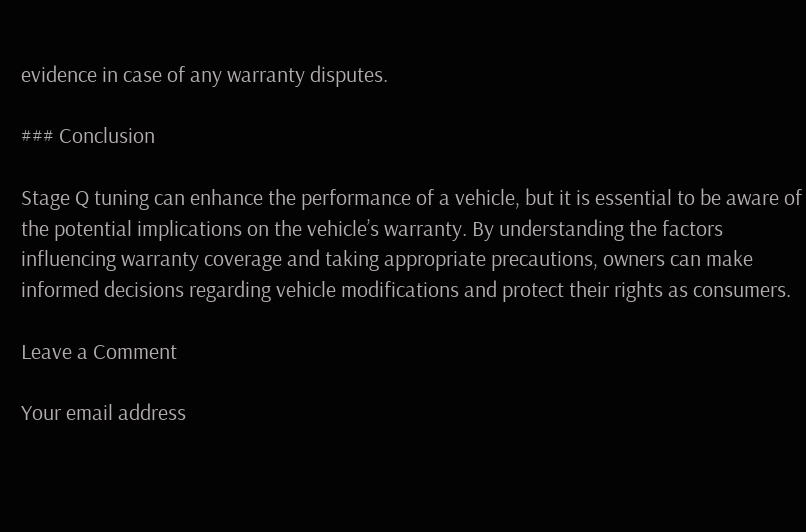evidence in case of any warranty disputes.

### Conclusion

Stage Q tuning can enhance the performance of a vehicle, but it is essential to be aware of the potential implications on the vehicle’s warranty. By understanding the factors influencing warranty coverage and taking appropriate precautions, owners can make informed decisions regarding vehicle modifications and protect their rights as consumers.

Leave a Comment

Your email address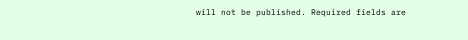will not be published. Required fields are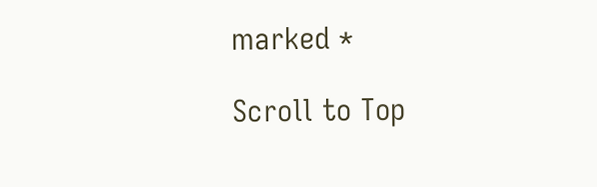marked *

Scroll to Top